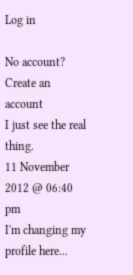Log in

No account? Create an account
I just see the real thing.
11 November 2012 @ 06:40 pm
I'm changing my profile here...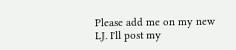Please add me on my new LJ. I'll post my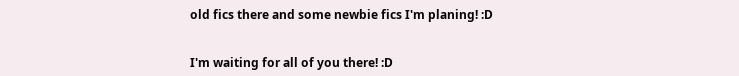old fics there and some newbie fics I'm planing! :D


I'm waiting for all of you there! :D